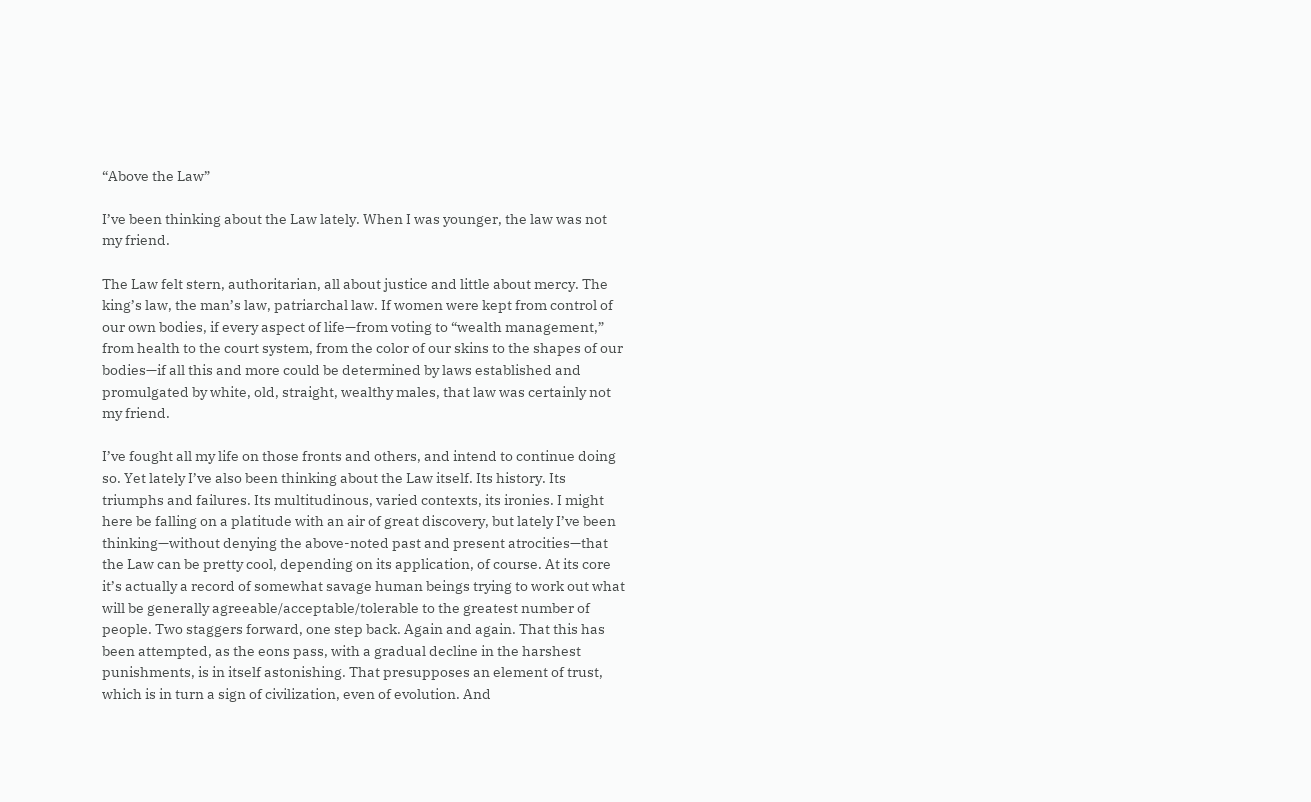“Above the Law”

I’ve been thinking about the Law lately. When I was younger, the law was not my friend.

The Law felt stern, authoritarian, all about justice and little about mercy. The king’s law, the man’s law, patriarchal law. If women were kept from control of our own bodies, if every aspect of life—from voting to “wealth management,” from health to the court system, from the color of our skins to the shapes of our bodies—if all this and more could be determined by laws established and promulgated by white, old, straight, wealthy males, that law was certainly not my friend.

I’ve fought all my life on those fronts and others, and intend to continue doing so. Yet lately I’ve also been thinking about the Law itself. Its history. Its triumphs and failures. Its multitudinous, varied contexts, its ironies. I might here be falling on a platitude with an air of great discovery, but lately I’ve been thinking—without denying the above-noted past and present atrocities—that the Law can be pretty cool, depending on its application, of course. At its core it’s actually a record of somewhat savage human beings trying to work out what will be generally agreeable/acceptable/tolerable to the greatest number of people. Two staggers forward, one step back. Again and again. That this has been attempted, as the eons pass, with a gradual decline in the harshest punishments, is in itself astonishing. That presupposes an element of trust, which is in turn a sign of civilization, even of evolution. And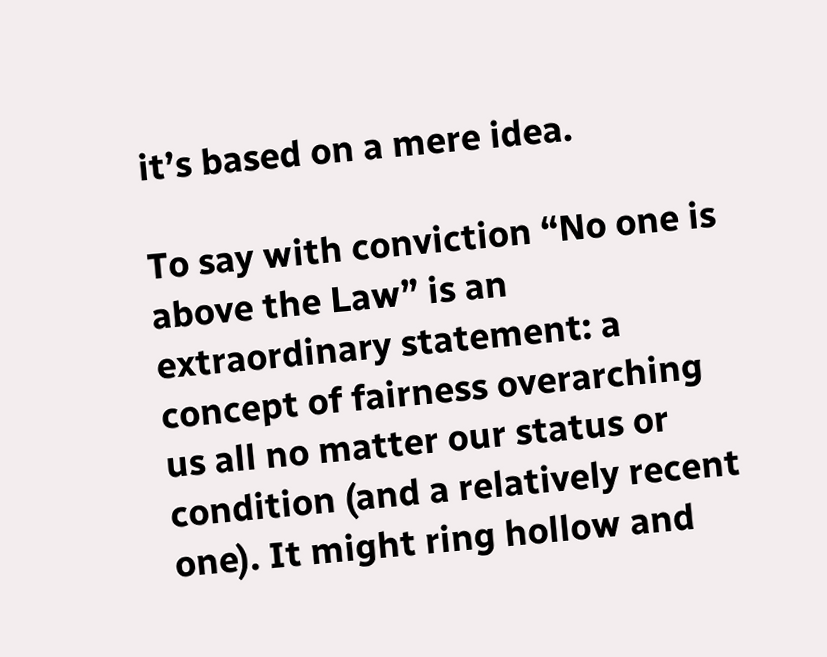it’s based on a mere idea.

To say with conviction “No one is above the Law” is an extraordinary statement: a concept of fairness overarching us all no matter our status or condition (and a relatively recent one). It might ring hollow and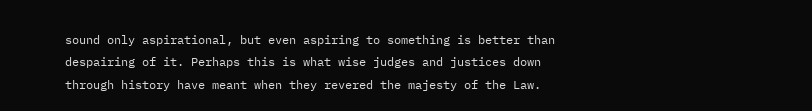sound only aspirational, but even aspiring to something is better than despairing of it. Perhaps this is what wise judges and justices down through history have meant when they revered the majesty of the Law.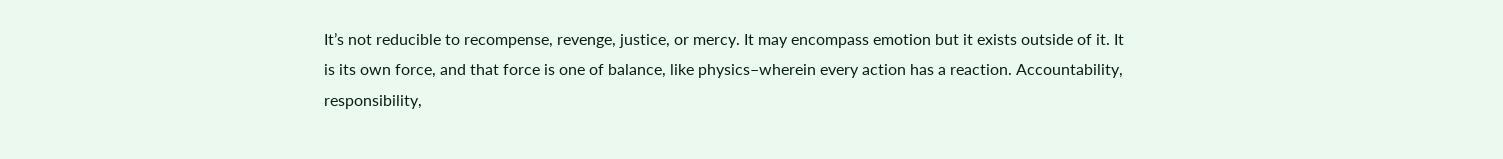It’s not reducible to recompense, revenge, justice, or mercy. It may encompass emotion but it exists outside of it. It is its own force, and that force is one of balance, like physics–wherein every action has a reaction. Accountability, responsibility,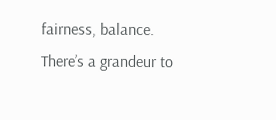fairness, balance. There’s a grandeur to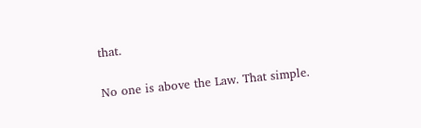that.

No one is above the Law. That simple.